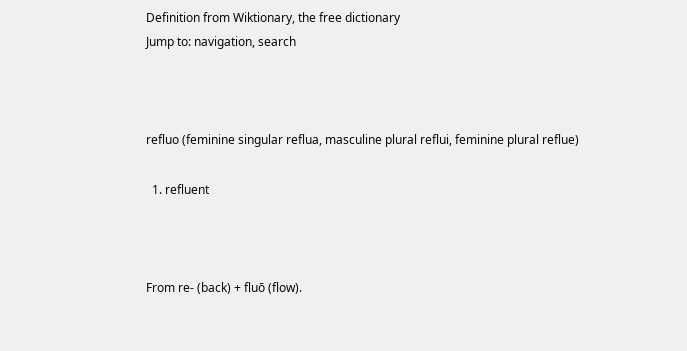Definition from Wiktionary, the free dictionary
Jump to: navigation, search



refluo (feminine singular reflua, masculine plural reflui, feminine plural reflue)

  1. refluent



From re- (back) + fluō (flow).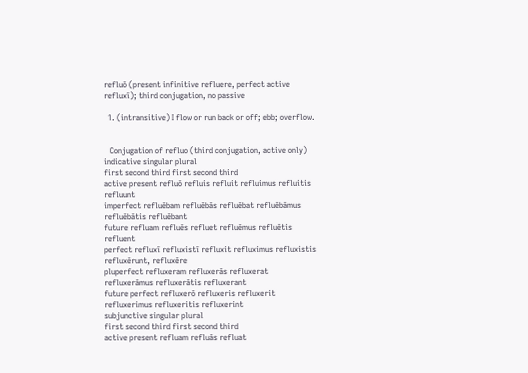refluō (present infinitive refluere, perfect active refluxī); third conjugation, no passive

  1. (intransitive) I flow or run back or off; ebb; overflow.


   Conjugation of refluo (third conjugation, active only)
indicative singular plural
first second third first second third
active present refluō refluis refluit refluimus refluitis refluunt
imperfect refluēbam refluēbās refluēbat refluēbāmus refluēbātis refluēbant
future refluam refluēs refluet refluēmus refluētis refluent
perfect refluxī refluxistī refluxit refluximus refluxistis refluxērunt, refluxēre
pluperfect refluxeram refluxerās refluxerat refluxerāmus refluxerātis refluxerant
future perfect refluxerō refluxeris refluxerit refluxerimus refluxeritis refluxerint
subjunctive singular plural
first second third first second third
active present refluam refluās refluat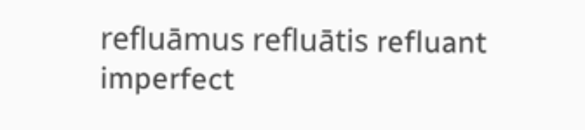refluāmus refluātis refluant
imperfect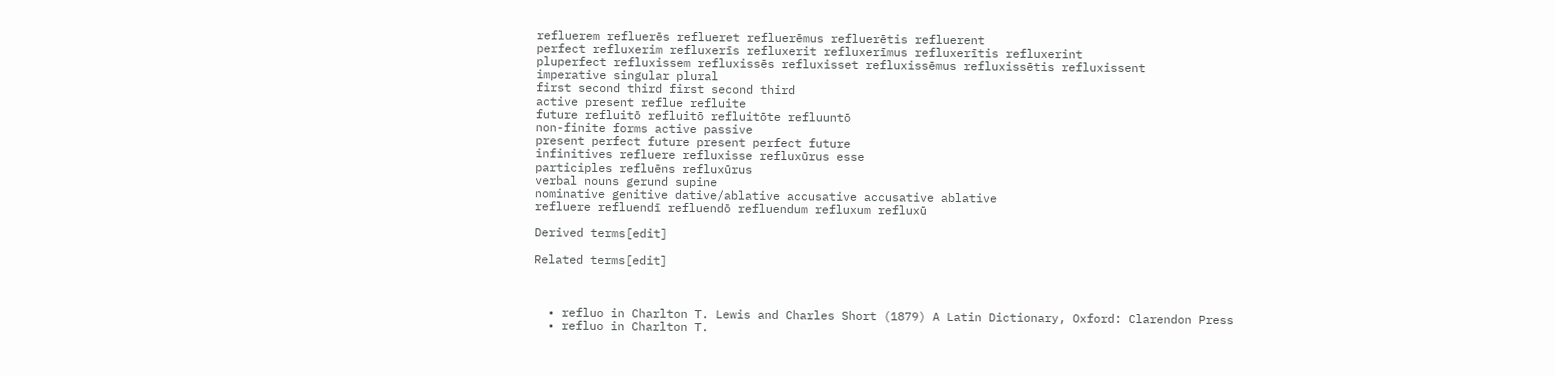refluerem refluerēs reflueret refluerēmus refluerētis refluerent
perfect refluxerim refluxerīs refluxerit refluxerīmus refluxerītis refluxerint
pluperfect refluxissem refluxissēs refluxisset refluxissēmus refluxissētis refluxissent
imperative singular plural
first second third first second third
active present reflue refluite
future refluitō refluitō refluitōte refluuntō
non-finite forms active passive
present perfect future present perfect future
infinitives refluere refluxisse refluxūrus esse
participles refluēns refluxūrus
verbal nouns gerund supine
nominative genitive dative/ablative accusative accusative ablative
refluere refluendī refluendō refluendum refluxum refluxū

Derived terms[edit]

Related terms[edit]



  • refluo in Charlton T. Lewis and Charles Short (1879) A Latin Dictionary, Oxford: Clarendon Press
  • refluo in Charlton T.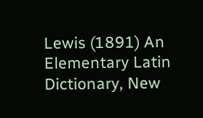Lewis (1891) An Elementary Latin Dictionary, New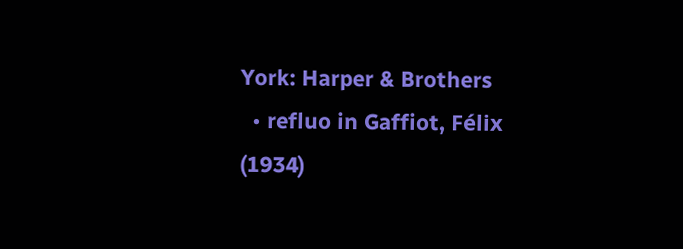York: Harper & Brothers
  • refluo in Gaffiot, Félix (1934)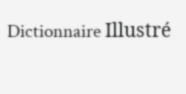Dictionnaire Illustré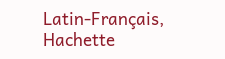Latin-Français, Hachette